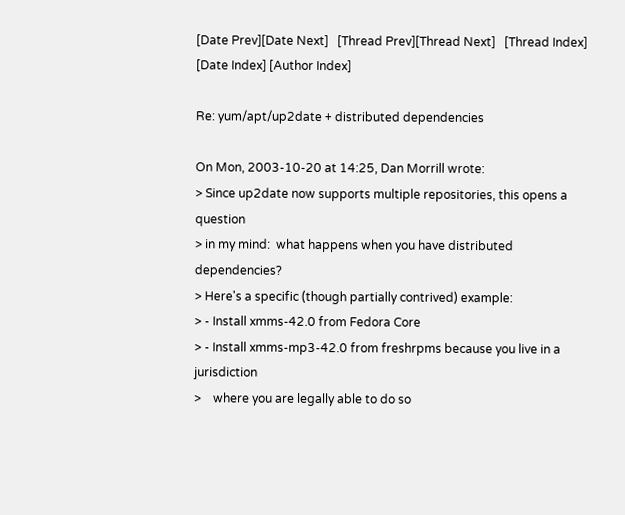[Date Prev][Date Next]   [Thread Prev][Thread Next]   [Thread Index] [Date Index] [Author Index]

Re: yum/apt/up2date + distributed dependencies

On Mon, 2003-10-20 at 14:25, Dan Morrill wrote:
> Since up2date now supports multiple repositories, this opens a question
> in my mind:  what happens when you have distributed dependencies?
> Here's a specific (though partially contrived) example:
> - Install xmms-42.0 from Fedora Core
> - Install xmms-mp3-42.0 from freshrpms because you live in a jurisdiction
>    where you are legally able to do so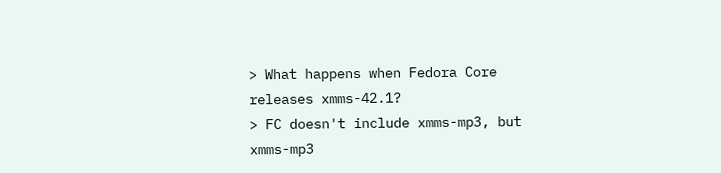> What happens when Fedora Core releases xmms-42.1?
> FC doesn't include xmms-mp3, but xmms-mp3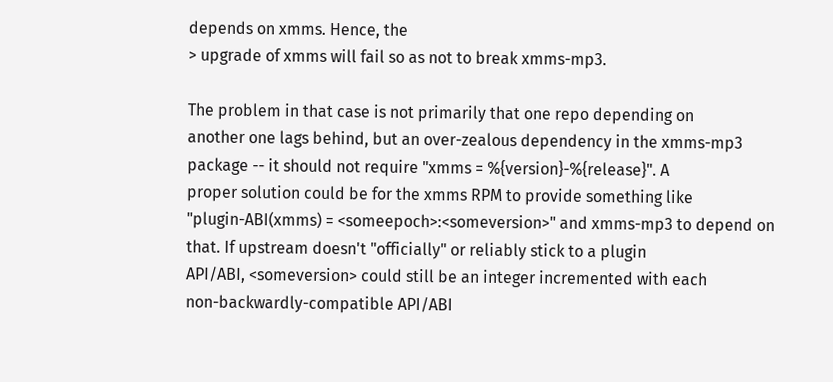depends on xmms. Hence, the
> upgrade of xmms will fail so as not to break xmms-mp3.

The problem in that case is not primarily that one repo depending on
another one lags behind, but an over-zealous dependency in the xmms-mp3
package -- it should not require "xmms = %{version}-%{release}". A
proper solution could be for the xmms RPM to provide something like
"plugin-ABI(xmms) = <someepoch>:<someversion>" and xmms-mp3 to depend on
that. If upstream doesn't "officially" or reliably stick to a plugin
API/ABI, <someversion> could still be an integer incremented with each
non-backwardly-compatible API/ABI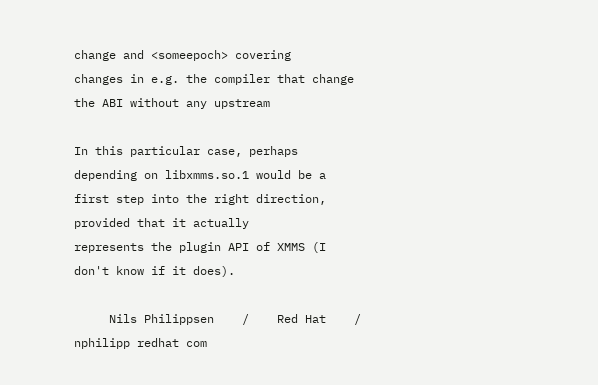change and <someepoch> covering
changes in e.g. the compiler that change the ABI without any upstream

In this particular case, perhaps depending on libxmms.so.1 would be a
first step into the right direction, provided that it actually
represents the plugin API of XMMS (I don't know if it does).

     Nils Philippsen    /    Red Hat    /    nphilipp redhat com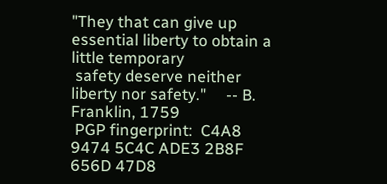"They that can give up essential liberty to obtain a little temporary
 safety deserve neither liberty nor safety."     -- B. Franklin, 1759
 PGP fingerprint:  C4A8 9474 5C4C ADE3 2B8F  656D 47D8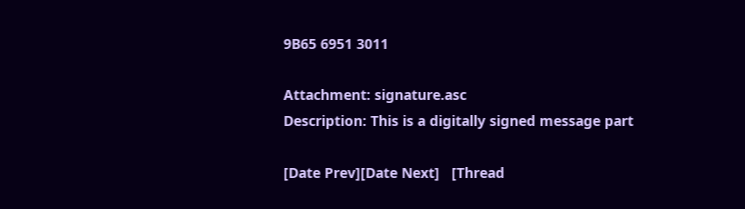9B65 6951 3011

Attachment: signature.asc
Description: This is a digitally signed message part

[Date Prev][Date Next]   [Thread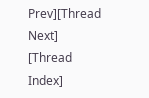Prev][Thread Next]   [Thread Index]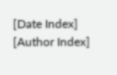[Date Index] [Author Index]